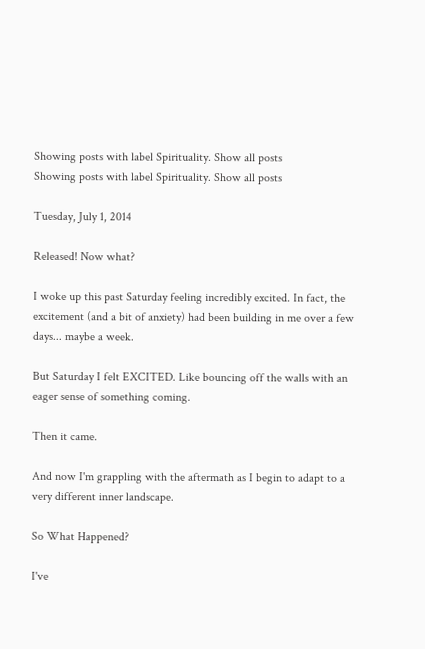Showing posts with label Spirituality. Show all posts
Showing posts with label Spirituality. Show all posts

Tuesday, July 1, 2014

Released! Now what?

I woke up this past Saturday feeling incredibly excited. In fact, the excitement (and a bit of anxiety) had been building in me over a few days... maybe a week.

But Saturday I felt EXCITED. Like bouncing off the walls with an eager sense of something coming.

Then it came.

And now I'm grappling with the aftermath as I begin to adapt to a very different inner landscape.

So What Happened?

I've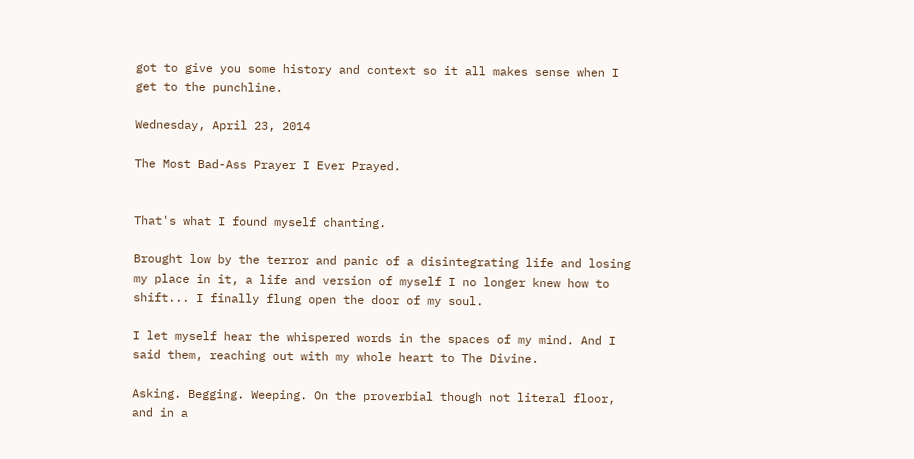got to give you some history and context so it all makes sense when I get to the punchline.

Wednesday, April 23, 2014

The Most Bad-Ass Prayer I Ever Prayed.


That's what I found myself chanting.

Brought low by the terror and panic of a disintegrating life and losing my place in it, a life and version of myself I no longer knew how to shift... I finally flung open the door of my soul.

I let myself hear the whispered words in the spaces of my mind. And I said them, reaching out with my whole heart to The Divine.

Asking. Begging. Weeping. On the proverbial though not literal floor, and in a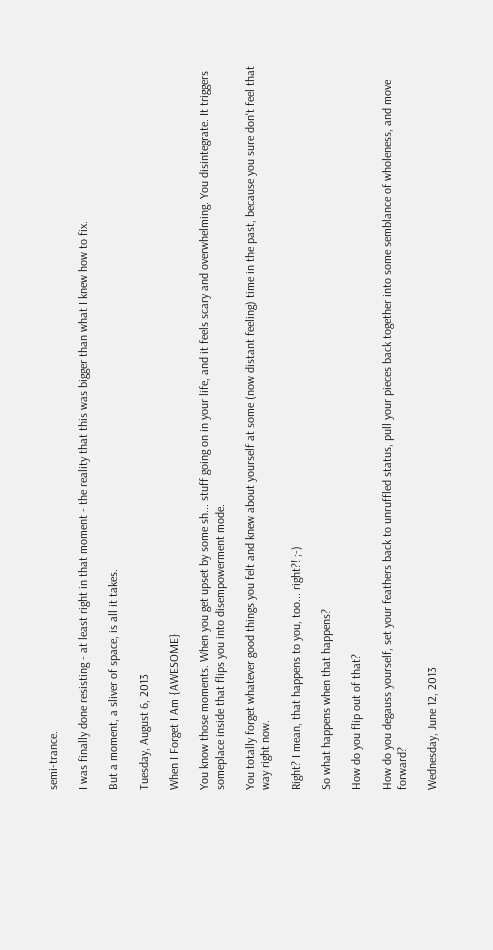semi-trance.

I was finally done resisting - at least right in that moment - the reality that this was bigger than what I knew how to fix.

But a moment, a sliver of space, is all it takes.

Tuesday, August 6, 2013

When I Forget I Am {AWESOME}

You know those moments. When you get upset by some sh... stuff going on in your life, and it feels scary and overwhelming. You disintegrate. It triggers someplace inside that flips you into disempowerment mode.

You totally forget whatever good things you felt and knew about yourself at some (now distant feeling) time in the past, because you sure don't feel that way right now.

Right? I mean, that happens to you, too... right?! ;-)

So what happens when that happens?

How do you flip out of that?

How do you degauss yourself, set your feathers back to unruffled status, pull your pieces back together into some semblance of wholeness, and move forward?

Wednesday, June 12, 2013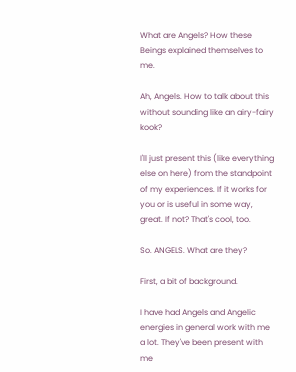What are Angels? How these Beings explained themselves to me.

Ah, Angels. How to talk about this without sounding like an airy-fairy kook?

I'll just present this (like everything else on here) from the standpoint of my experiences. If it works for you or is useful in some way, great. If not? That's cool, too.

So. ANGELS. What are they?

First, a bit of background.

I have had Angels and Angelic energies in general work with me a lot. They've been present with me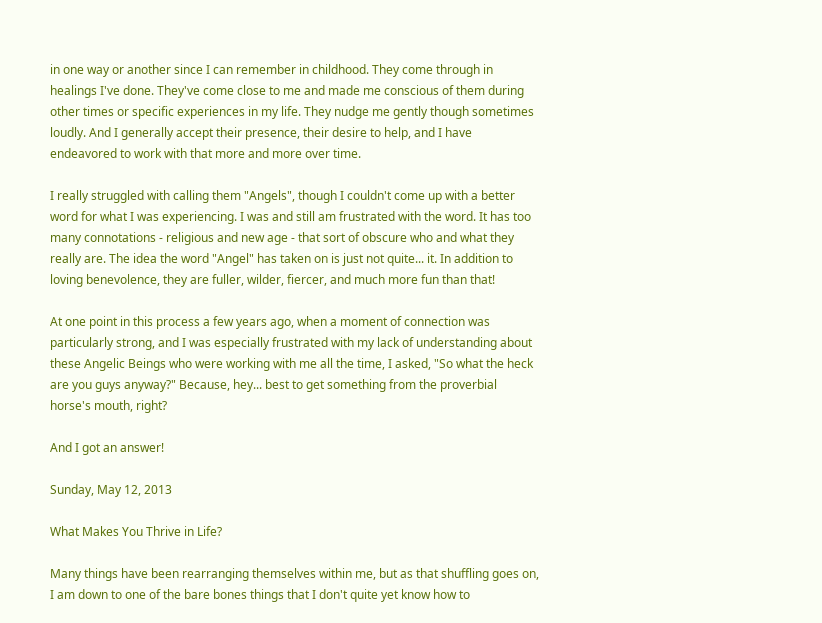in one way or another since I can remember in childhood. They come through in healings I've done. They've come close to me and made me conscious of them during other times or specific experiences in my life. They nudge me gently though sometimes loudly. And I generally accept their presence, their desire to help, and I have endeavored to work with that more and more over time.

I really struggled with calling them "Angels", though I couldn't come up with a better word for what I was experiencing. I was and still am frustrated with the word. It has too many connotations - religious and new age - that sort of obscure who and what they really are. The idea the word "Angel" has taken on is just not quite... it. In addition to loving benevolence, they are fuller, wilder, fiercer, and much more fun than that!

At one point in this process a few years ago, when a moment of connection was particularly strong, and I was especially frustrated with my lack of understanding about these Angelic Beings who were working with me all the time, I asked, "So what the heck are you guys anyway?" Because, hey... best to get something from the proverbial horse's mouth, right?

And I got an answer!

Sunday, May 12, 2013

What Makes You Thrive in Life?

Many things have been rearranging themselves within me, but as that shuffling goes on, I am down to one of the bare bones things that I don't quite yet know how to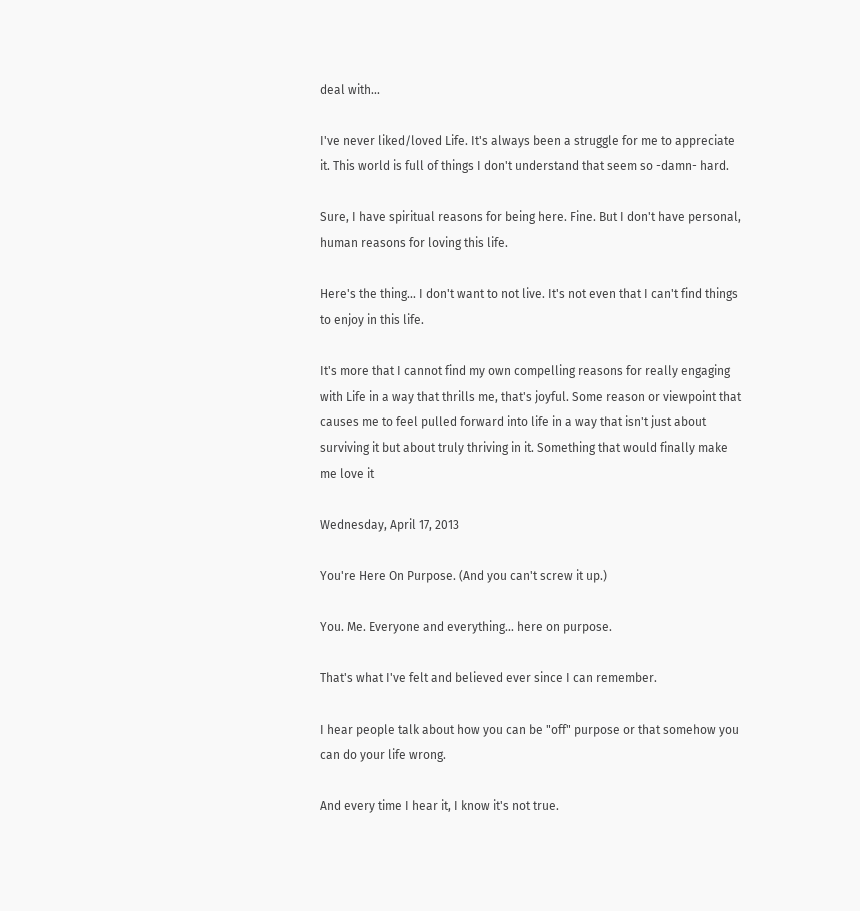deal with...

I've never liked/loved Life. It's always been a struggle for me to appreciate it. This world is full of things I don't understand that seem so -damn- hard.

Sure, I have spiritual reasons for being here. Fine. But I don't have personal, human reasons for loving this life.

Here's the thing... I don't want to not live. It's not even that I can't find things to enjoy in this life.

It's more that I cannot find my own compelling reasons for really engaging with Life in a way that thrills me, that's joyful. Some reason or viewpoint that causes me to feel pulled forward into life in a way that isn't just about surviving it but about truly thriving in it. Something that would finally make me love it

Wednesday, April 17, 2013

You're Here On Purpose. (And you can't screw it up.)

You. Me. Everyone and everything... here on purpose.

That's what I've felt and believed ever since I can remember.

I hear people talk about how you can be "off" purpose or that somehow you can do your life wrong.

And every time I hear it, I know it's not true.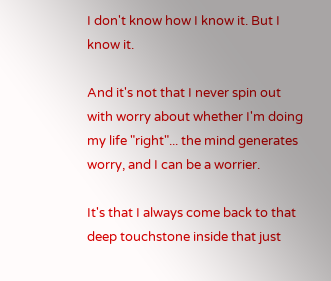I don't know how I know it. But I know it.

And it's not that I never spin out with worry about whether I'm doing my life "right"... the mind generates worry, and I can be a worrier.

It's that I always come back to that deep touchstone inside that just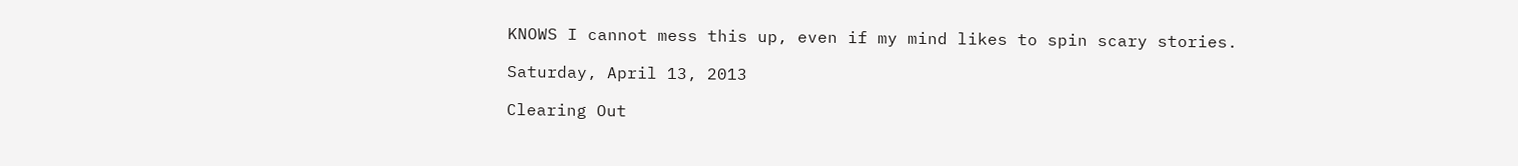KNOWS I cannot mess this up, even if my mind likes to spin scary stories.

Saturday, April 13, 2013

Clearing Out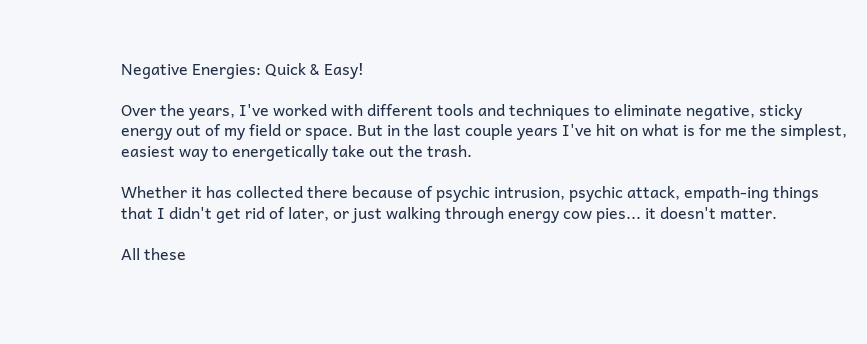Negative Energies: Quick & Easy!

Over the years, I've worked with different tools and techniques to eliminate negative, sticky energy out of my field or space. But in the last couple years I've hit on what is for me the simplest, easiest way to energetically take out the trash.

Whether it has collected there because of psychic intrusion, psychic attack, empath-ing things that I didn't get rid of later, or just walking through energy cow pies... it doesn't matter.

All these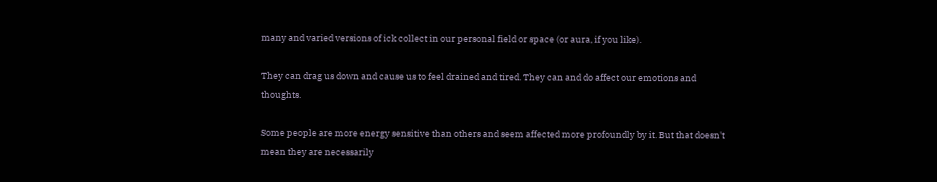many and varied versions of ick collect in our personal field or space (or aura, if you like).

They can drag us down and cause us to feel drained and tired. They can and do affect our emotions and thoughts.

Some people are more energy sensitive than others and seem affected more profoundly by it. But that doesn't mean they are necessarily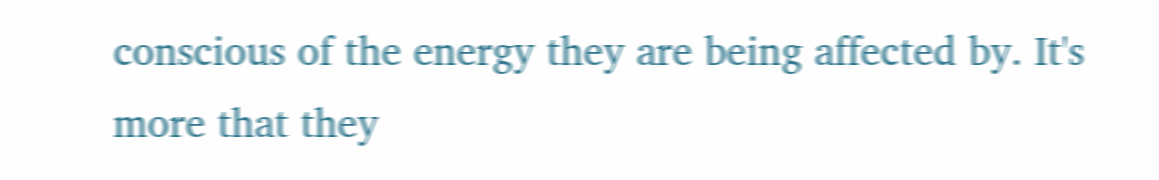conscious of the energy they are being affected by. It's more that they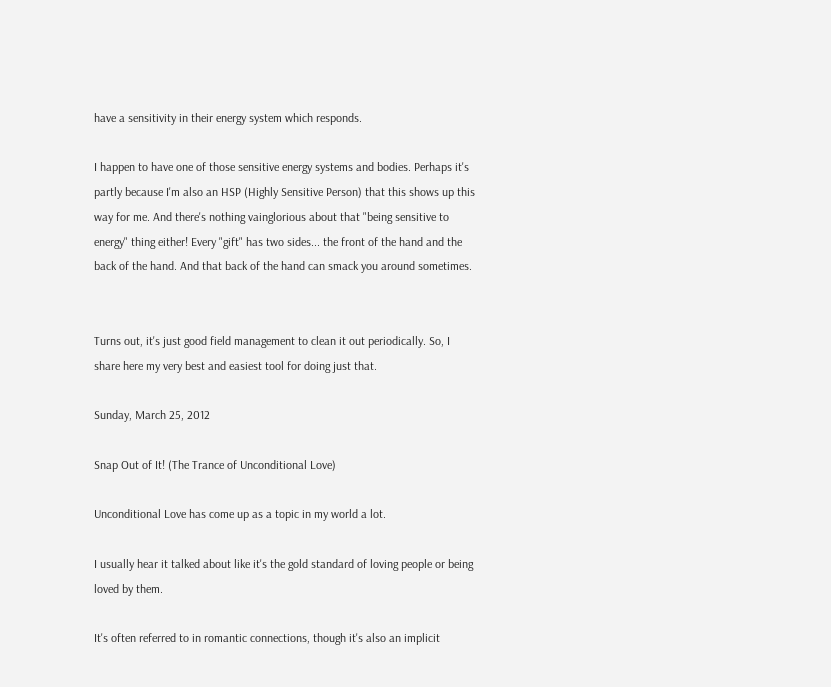have a sensitivity in their energy system which responds.

I happen to have one of those sensitive energy systems and bodies. Perhaps it's partly because I'm also an HSP (Highly Sensitive Person) that this shows up this way for me. And there's nothing vainglorious about that "being sensitive to energy" thing either! Every "gift" has two sides... the front of the hand and the back of the hand. And that back of the hand can smack you around sometimes.


Turns out, it's just good field management to clean it out periodically. So, I share here my very best and easiest tool for doing just that.

Sunday, March 25, 2012

Snap Out of It! (The Trance of Unconditional Love)

Unconditional Love has come up as a topic in my world a lot.

I usually hear it talked about like it's the gold standard of loving people or being loved by them.

It's often referred to in romantic connections, though it's also an implicit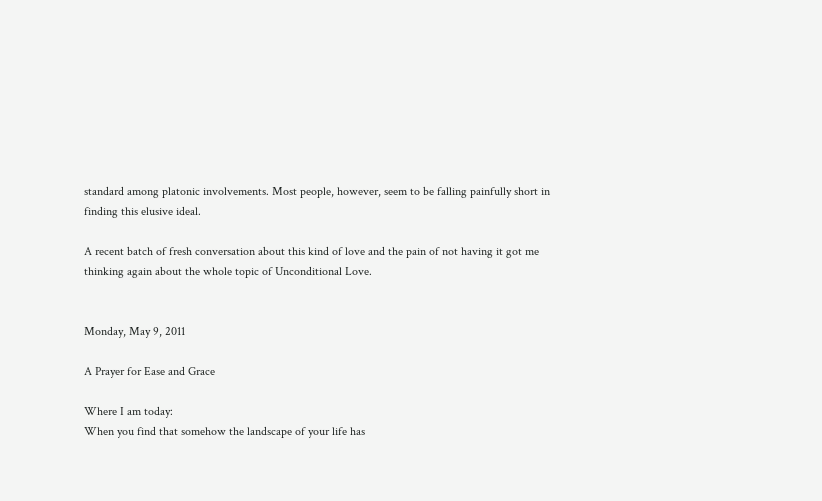standard among platonic involvements. Most people, however, seem to be falling painfully short in finding this elusive ideal.

A recent batch of fresh conversation about this kind of love and the pain of not having it got me thinking again about the whole topic of Unconditional Love.


Monday, May 9, 2011

A Prayer for Ease and Grace

Where I am today:
When you find that somehow the landscape of your life has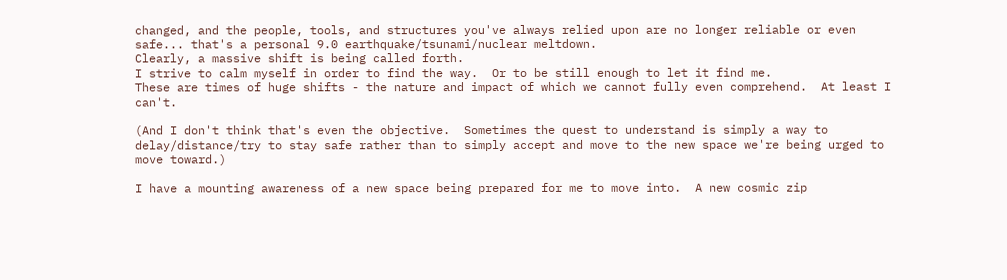changed, and the people, tools, and structures you've always relied upon are no longer reliable or even safe... that's a personal 9.0 earthquake/tsunami/nuclear meltdown.
Clearly, a massive shift is being called forth.
I strive to calm myself in order to find the way.  Or to be still enough to let it find me.
These are times of huge shifts - the nature and impact of which we cannot fully even comprehend.  At least I can't.

(And I don't think that's even the objective.  Sometimes the quest to understand is simply a way to delay/distance/try to stay safe rather than to simply accept and move to the new space we're being urged to move toward.)

I have a mounting awareness of a new space being prepared for me to move into.  A new cosmic zip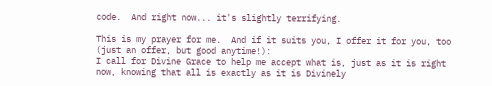code.  And right now... it's slightly terrifying.

This is my prayer for me.  And if it suits you, I offer it for you, too (just an offer, but good anytime!):
I call for Divine Grace to help me accept what is, just as it is right now, knowing that all is exactly as it is Divinely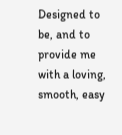Designed to be, and to provide me with a loving, smooth, easy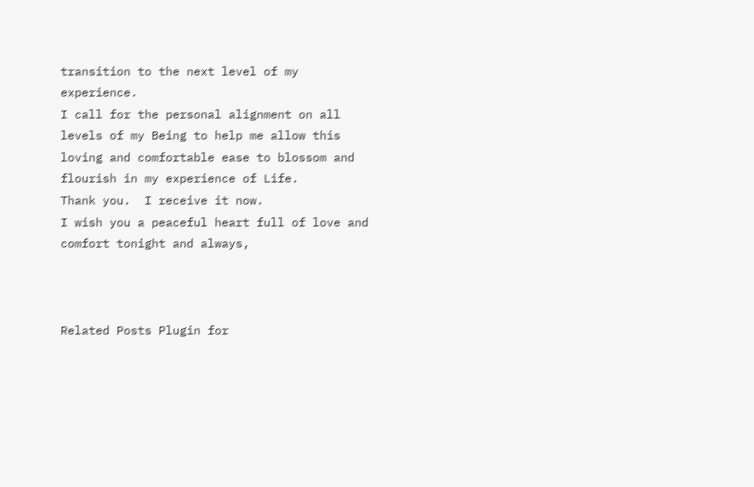transition to the next level of my experience.
I call for the personal alignment on all levels of my Being to help me allow this loving and comfortable ease to blossom and flourish in my experience of Life.
Thank you.  I receive it now.
I wish you a peaceful heart full of love and comfort tonight and always,



Related Posts Plugin for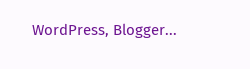WordPress, Blogger...